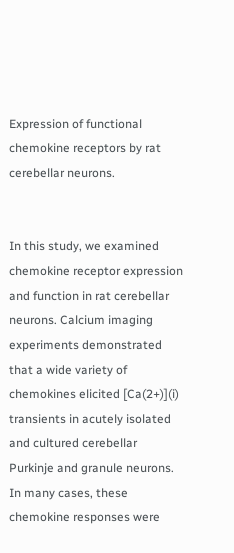Expression of functional chemokine receptors by rat cerebellar neurons.


In this study, we examined chemokine receptor expression and function in rat cerebellar neurons. Calcium imaging experiments demonstrated that a wide variety of chemokines elicited [Ca(2+)](i) transients in acutely isolated and cultured cerebellar Purkinje and granule neurons. In many cases, these chemokine responses were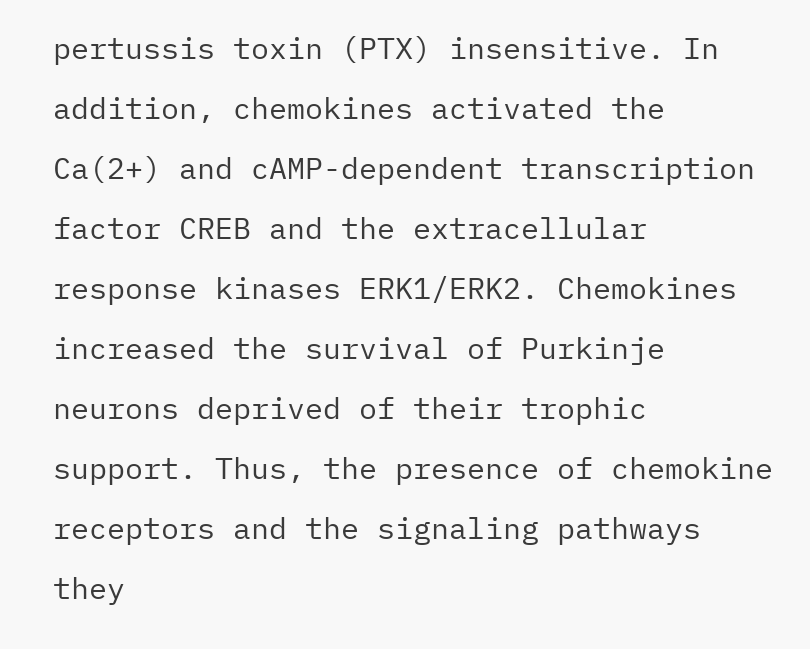pertussis toxin (PTX) insensitive. In addition, chemokines activated the Ca(2+) and cAMP-dependent transcription factor CREB and the extracellular response kinases ERK1/ERK2. Chemokines increased the survival of Purkinje neurons deprived of their trophic support. Thus, the presence of chemokine receptors and the signaling pathways they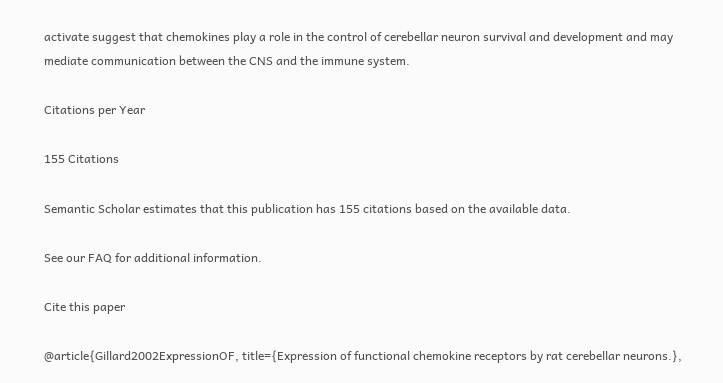activate suggest that chemokines play a role in the control of cerebellar neuron survival and development and may mediate communication between the CNS and the immune system.

Citations per Year

155 Citations

Semantic Scholar estimates that this publication has 155 citations based on the available data.

See our FAQ for additional information.

Cite this paper

@article{Gillard2002ExpressionOF, title={Expression of functional chemokine receptors by rat cerebellar neurons.},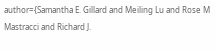author={Samantha E. Gillard and Meiling Lu and Rose M Mastracci and Richard J.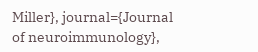Miller}, journal={Journal of neuroimmunology},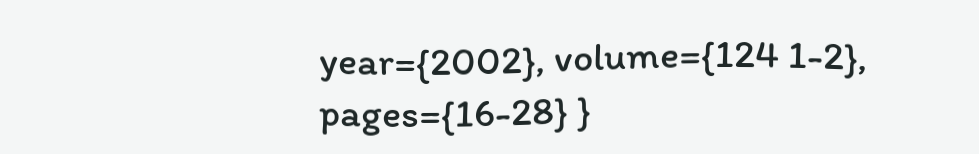year={2002}, volume={124 1-2}, pages={16-28} }